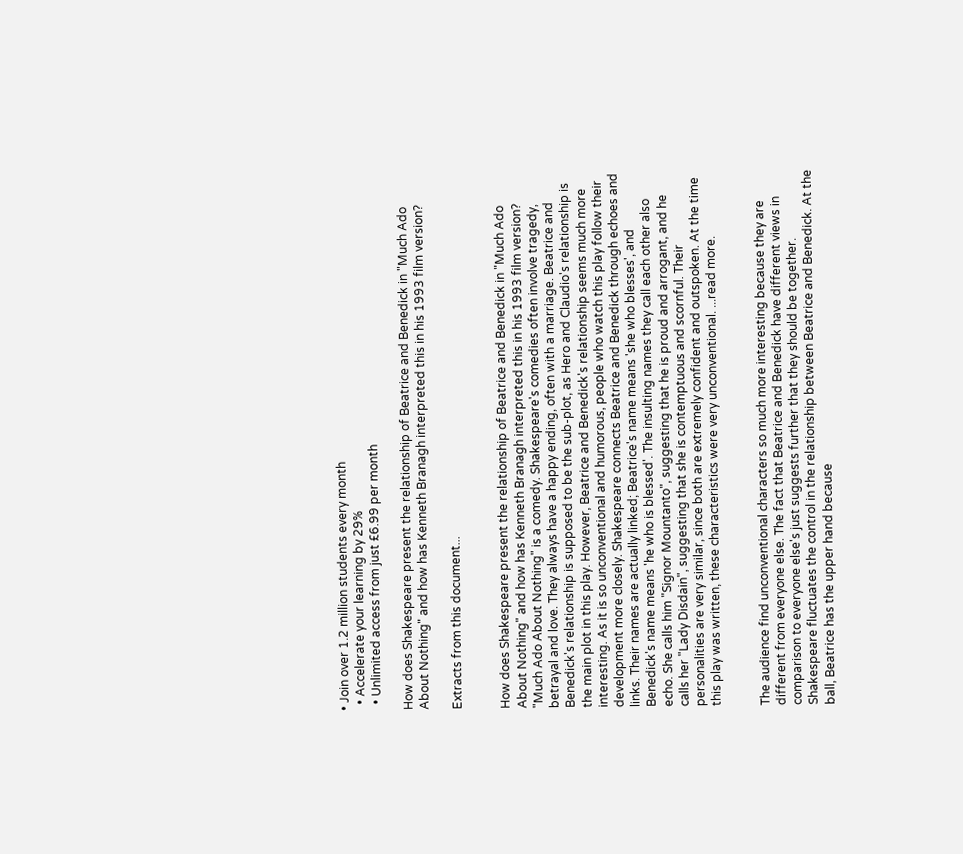• Join over 1.2 million students every month
  • Accelerate your learning by 29%
  • Unlimited access from just £6.99 per month

How does Shakespeare present the relationship of Beatrice and Benedick in "Much Ado About Nothing" and how has Kenneth Branagh interpreted this in his 1993 film version?

Extracts from this document...


How does Shakespeare present the relationship of Beatrice and Benedick in "Much Ado About Nothing" and how has Kenneth Branagh interpreted this in his 1993 film version? "Much Ado About Nothing" is a comedy. Shakespeare's comedies often involve tragedy, betrayal and love. They always have a happy ending, often with a marriage. Beatrice and Benedick's relationship is supposed to be the sub-plot, as Hero and Claudio's relationship is the main plot in this play. However, Beatrice and Benedick's relationship seems much more interesting. As it is so unconventional and humorous, people who watch this play follow their development more closely. Shakespeare connects Beatrice and Benedick through echoes and links. Their names are actually linked; Beatrice's name means 'she who blesses', and Benedick's name means 'he who is blessed'. The insulting names they call each other also echo. She calls him "Signor Mountanto", suggesting that he is proud and arrogant, and he calls her "Lady Disdain", suggesting that she is contemptuous and scornful. Their personalities are very similar, since both are extremely confident and outspoken. At the time this play was written, these characteristics were very unconventional. ...read more.


The audience find unconventional characters so much more interesting because they are different from everyone else. The fact that Beatrice and Benedick have different views in comparison to everyone else's just suggests further that they should be together. Shakespeare fluctuates the control in the relationship between Beatrice and Benedick. At the ball, Beatrice has the upper hand because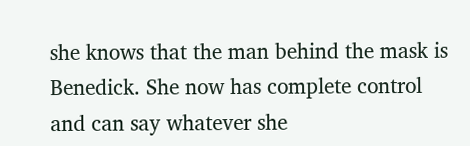she knows that the man behind the mask is Benedick. She now has complete control and can say whatever she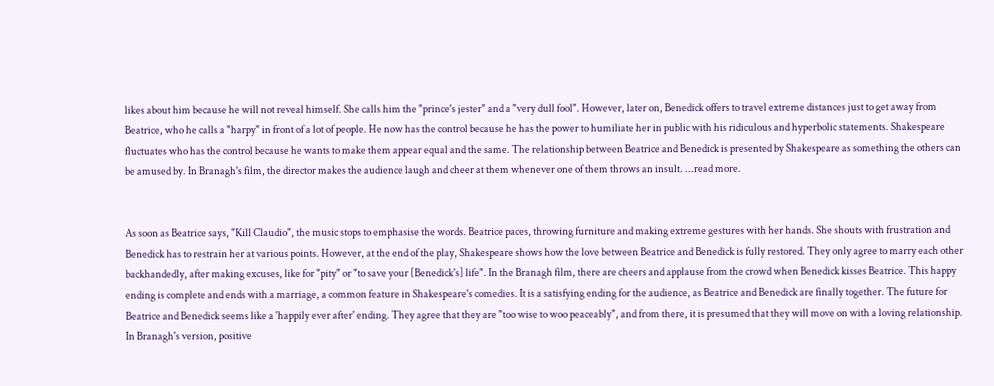likes about him because he will not reveal himself. She calls him the "prince's jester" and a "very dull fool". However, later on, Benedick offers to travel extreme distances just to get away from Beatrice, who he calls a "harpy" in front of a lot of people. He now has the control because he has the power to humiliate her in public with his ridiculous and hyperbolic statements. Shakespeare fluctuates who has the control because he wants to make them appear equal and the same. The relationship between Beatrice and Benedick is presented by Shakespeare as something the others can be amused by. In Branagh's film, the director makes the audience laugh and cheer at them whenever one of them throws an insult. ...read more.


As soon as Beatrice says, "Kill Claudio", the music stops to emphasise the words. Beatrice paces, throwing furniture and making extreme gestures with her hands. She shouts with frustration and Benedick has to restrain her at various points. However, at the end of the play, Shakespeare shows how the love between Beatrice and Benedick is fully restored. They only agree to marry each other backhandedly, after making excuses, like for "pity" or "to save your [Benedick's] life". In the Branagh film, there are cheers and applause from the crowd when Benedick kisses Beatrice. This happy ending is complete and ends with a marriage, a common feature in Shakespeare's comedies. It is a satisfying ending for the audience, as Beatrice and Benedick are finally together. The future for Beatrice and Benedick seems like a 'happily ever after' ending. They agree that they are "too wise to woo peaceably", and from there, it is presumed that they will move on with a loving relationship. In Branagh's version, positive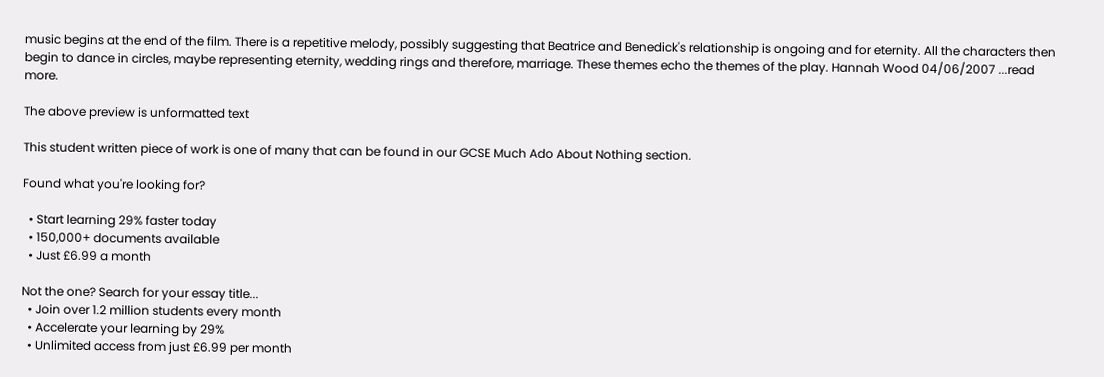music begins at the end of the film. There is a repetitive melody, possibly suggesting that Beatrice and Benedick's relationship is ongoing and for eternity. All the characters then begin to dance in circles, maybe representing eternity, wedding rings and therefore, marriage. These themes echo the themes of the play. Hannah Wood 04/06/2007 ...read more.

The above preview is unformatted text

This student written piece of work is one of many that can be found in our GCSE Much Ado About Nothing section.

Found what you're looking for?

  • Start learning 29% faster today
  • 150,000+ documents available
  • Just £6.99 a month

Not the one? Search for your essay title...
  • Join over 1.2 million students every month
  • Accelerate your learning by 29%
  • Unlimited access from just £6.99 per month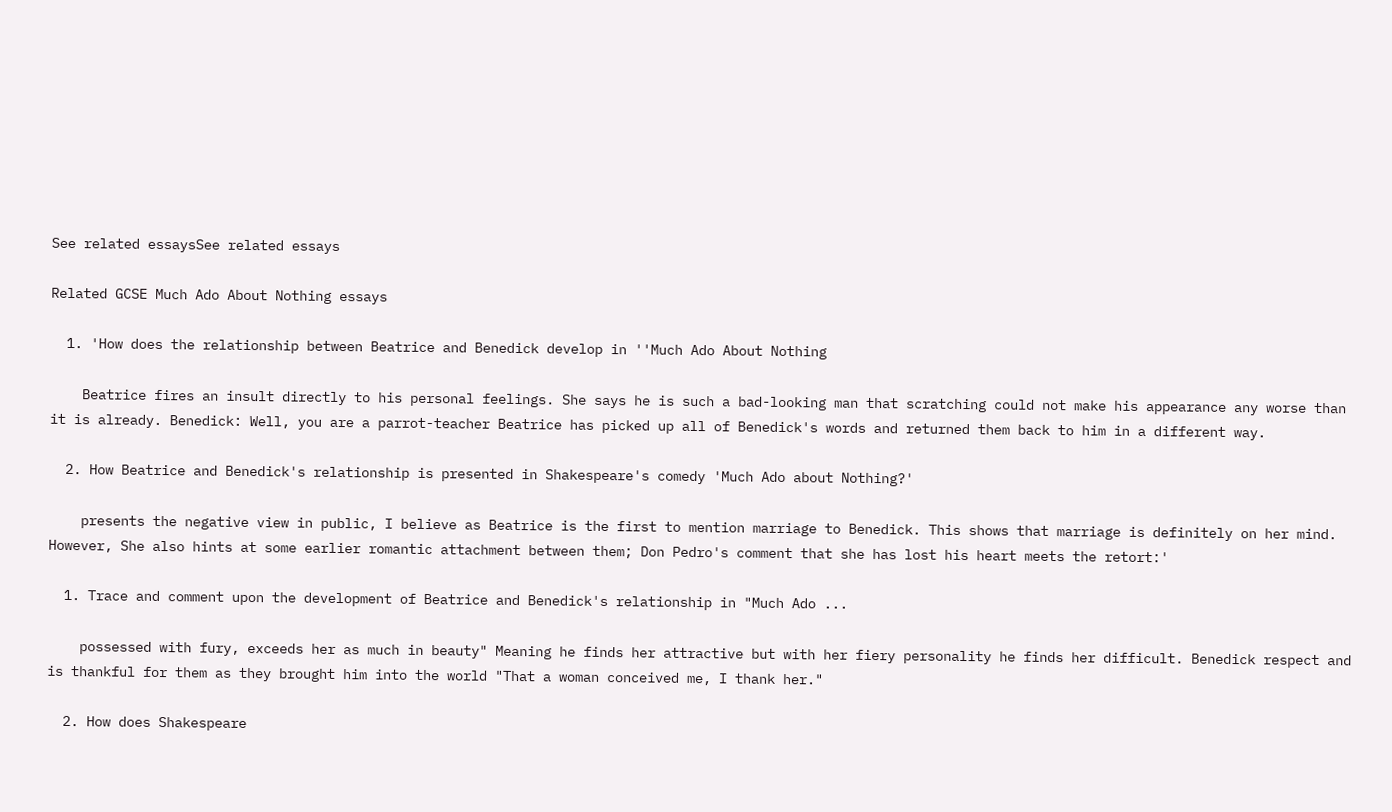See related essaysSee related essays

Related GCSE Much Ado About Nothing essays

  1. 'How does the relationship between Beatrice and Benedick develop in ''Much Ado About Nothing

    Beatrice fires an insult directly to his personal feelings. She says he is such a bad-looking man that scratching could not make his appearance any worse than it is already. Benedick: Well, you are a parrot-teacher Beatrice has picked up all of Benedick's words and returned them back to him in a different way.

  2. How Beatrice and Benedick's relationship is presented in Shakespeare's comedy 'Much Ado about Nothing?'

    presents the negative view in public, I believe as Beatrice is the first to mention marriage to Benedick. This shows that marriage is definitely on her mind. However, She also hints at some earlier romantic attachment between them; Don Pedro's comment that she has lost his heart meets the retort:'

  1. Trace and comment upon the development of Beatrice and Benedick's relationship in "Much Ado ...

    possessed with fury, exceeds her as much in beauty" Meaning he finds her attractive but with her fiery personality he finds her difficult. Benedick respect and is thankful for them as they brought him into the world "That a woman conceived me, I thank her."

  2. How does Shakespeare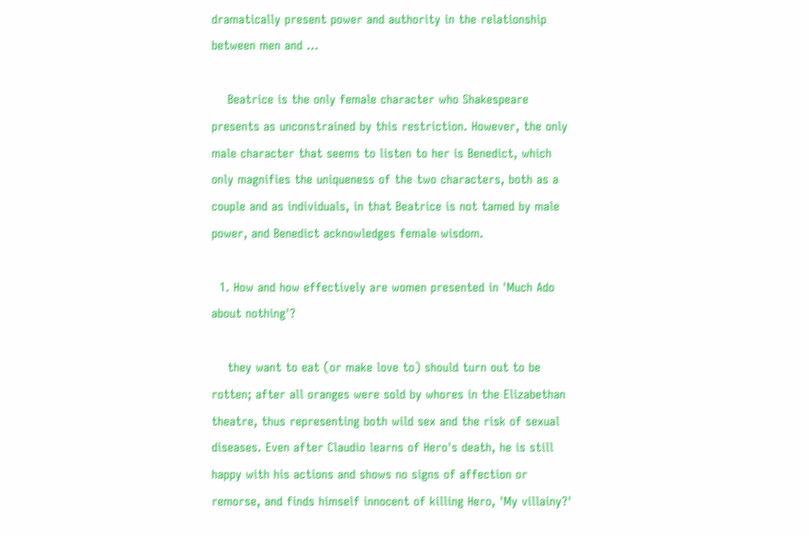dramatically present power and authority in the relationship between men and ...

    Beatrice is the only female character who Shakespeare presents as unconstrained by this restriction. However, the only male character that seems to listen to her is Benedict, which only magnifies the uniqueness of the two characters, both as a couple and as individuals, in that Beatrice is not tamed by male power, and Benedict acknowledges female wisdom.

  1. How and how effectively are women presented in 'Much Ado about nothing'?

    they want to eat (or make love to) should turn out to be rotten; after all oranges were sold by whores in the Elizabethan theatre, thus representing both wild sex and the risk of sexual diseases. Even after Claudio learns of Hero's death, he is still happy with his actions and shows no signs of affection or remorse, and finds himself innocent of killing Hero, 'My villainy?'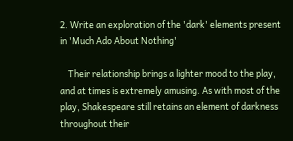2. Write an exploration of the 'dark' elements present in 'Much Ado About Nothing'

    Their relationship brings a lighter mood to the play, and at times is extremely amusing. As with most of the play, Shakespeare still retains an element of darkness throughout their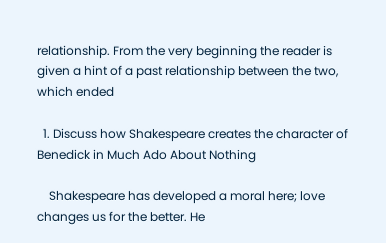relationship. From the very beginning the reader is given a hint of a past relationship between the two, which ended

  1. Discuss how Shakespeare creates the character of Benedick in Much Ado About Nothing

    Shakespeare has developed a moral here; love changes us for the better. He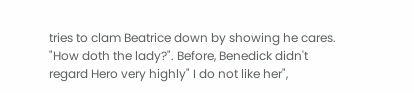tries to clam Beatrice down by showing he cares. "How doth the lady?". Before, Benedick didn't regard Hero very highly" I do not like her",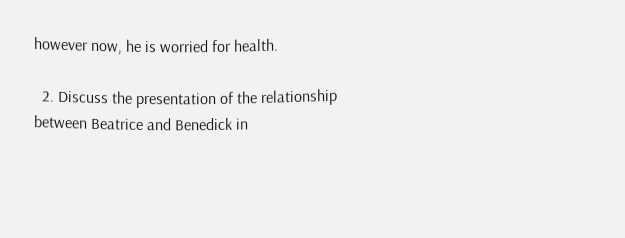however now, he is worried for health.

  2. Discuss the presentation of the relationship between Beatrice and Benedick in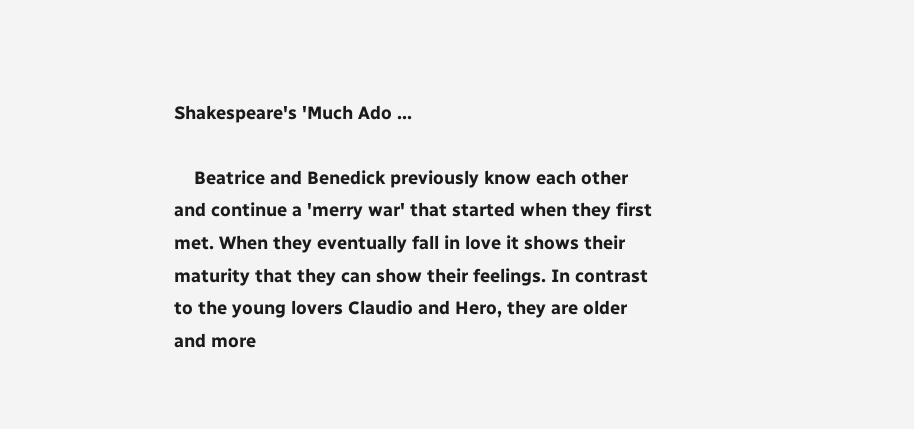Shakespeare's 'Much Ado ...

    Beatrice and Benedick previously know each other and continue a 'merry war' that started when they first met. When they eventually fall in love it shows their maturity that they can show their feelings. In contrast to the young lovers Claudio and Hero, they are older and more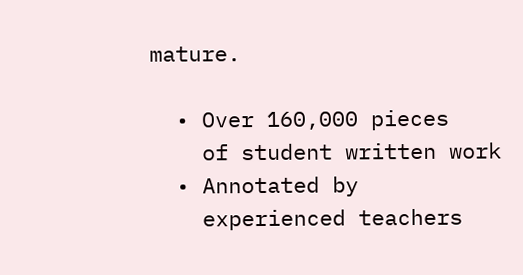mature.

  • Over 160,000 pieces
    of student written work
  • Annotated by
    experienced teachers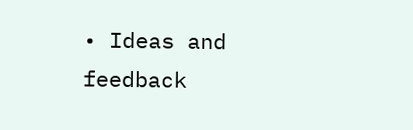• Ideas and feedback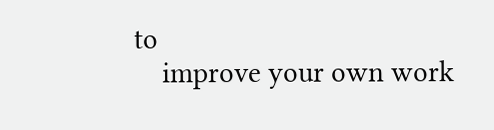to
    improve your own work